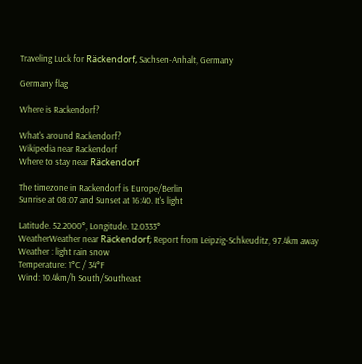Traveling Luck for Räckendorf, Sachsen-Anhalt, Germany

Germany flag

Where is Rackendorf?

What's around Rackendorf?
Wikipedia near Rackendorf
Where to stay near Räckendorf

The timezone in Rackendorf is Europe/Berlin
Sunrise at 08:07 and Sunset at 16:40. It's light

Latitude. 52.2000°, Longitude. 12.0333°
WeatherWeather near Räckendorf; Report from Leipzig-Schkeuditz, 97.4km away
Weather : light rain snow
Temperature: 1°C / 34°F
Wind: 10.4km/h South/Southeast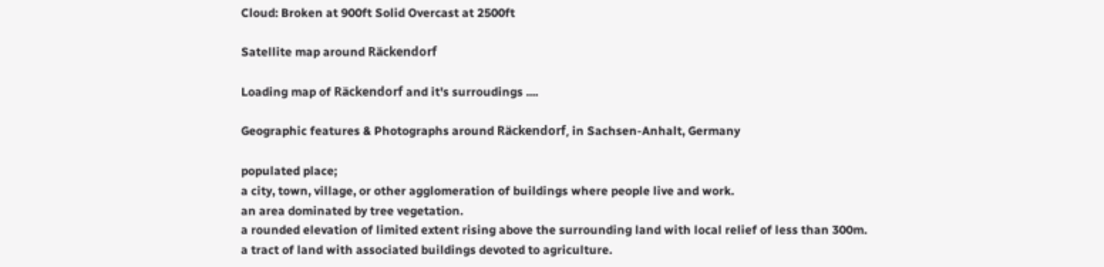Cloud: Broken at 900ft Solid Overcast at 2500ft

Satellite map around Räckendorf

Loading map of Räckendorf and it's surroudings ....

Geographic features & Photographs around Räckendorf, in Sachsen-Anhalt, Germany

populated place;
a city, town, village, or other agglomeration of buildings where people live and work.
an area dominated by tree vegetation.
a rounded elevation of limited extent rising above the surrounding land with local relief of less than 300m.
a tract of land with associated buildings devoted to agriculture.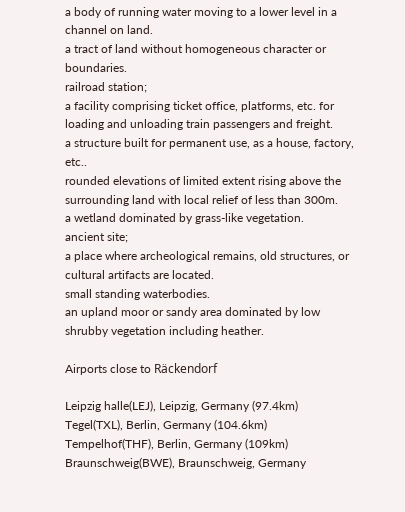a body of running water moving to a lower level in a channel on land.
a tract of land without homogeneous character or boundaries.
railroad station;
a facility comprising ticket office, platforms, etc. for loading and unloading train passengers and freight.
a structure built for permanent use, as a house, factory, etc..
rounded elevations of limited extent rising above the surrounding land with local relief of less than 300m.
a wetland dominated by grass-like vegetation.
ancient site;
a place where archeological remains, old structures, or cultural artifacts are located.
small standing waterbodies.
an upland moor or sandy area dominated by low shrubby vegetation including heather.

Airports close to Räckendorf

Leipzig halle(LEJ), Leipzig, Germany (97.4km)
Tegel(TXL), Berlin, Germany (104.6km)
Tempelhof(THF), Berlin, Germany (109km)
Braunschweig(BWE), Braunschweig, Germany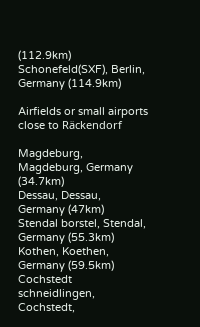(112.9km)
Schonefeld(SXF), Berlin, Germany (114.9km)

Airfields or small airports close to Räckendorf

Magdeburg, Magdeburg, Germany (34.7km)
Dessau, Dessau, Germany (47km)
Stendal borstel, Stendal, Germany (55.3km)
Kothen, Koethen, Germany (59.5km)
Cochstedt schneidlingen, Cochstedt,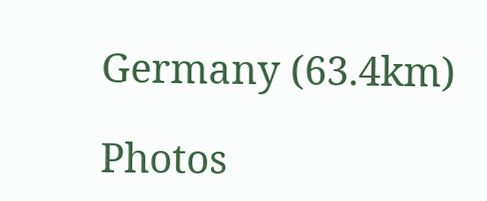Germany (63.4km)

Photos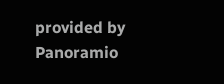provided by Panoramio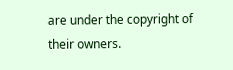are under the copyright of their owners.